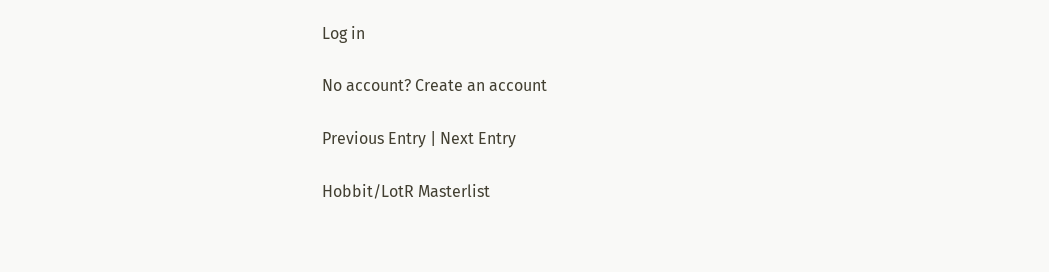Log in

No account? Create an account

Previous Entry | Next Entry

Hobbit/LotR Masterlist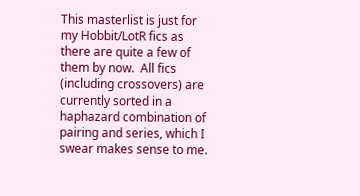This masterlist is just for my Hobbit/LotR fics as there are quite a few of them by now.  All fics (including crossovers) are currently sorted in a haphazard combination of pairing and series, which I swear makes sense to me.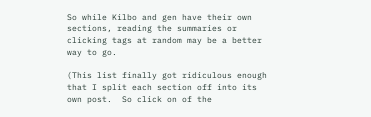So while Kilbo and gen have their own sections, reading the summaries or clicking tags at random may be a better way to go.

(This list finally got ridiculous enough that I split each section off into its own post.  So click on of the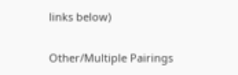links below)

Other/Multiple Pairings